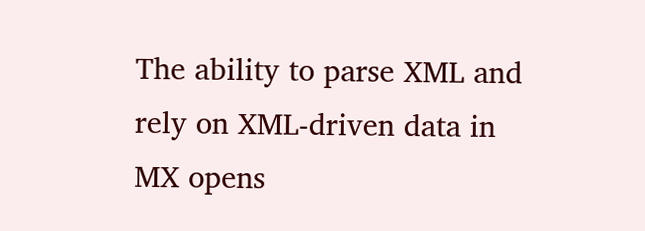The ability to parse XML and rely on XML-driven data in MX opens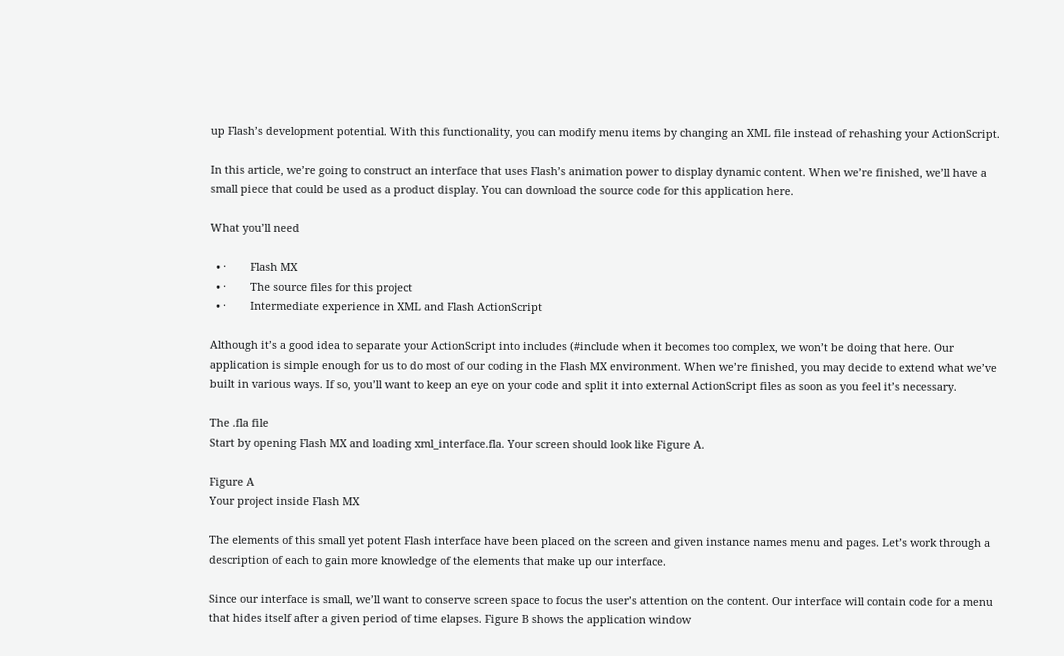up Flash’s development potential. With this functionality, you can modify menu items by changing an XML file instead of rehashing your ActionScript.

In this article, we’re going to construct an interface that uses Flash’s animation power to display dynamic content. When we’re finished, we’ll have a small piece that could be used as a product display. You can download the source code for this application here.

What you’ll need

  • ·        Flash MX
  • ·        The source files for this project
  • ·        Intermediate experience in XML and Flash ActionScript

Although it’s a good idea to separate your ActionScript into includes (#include when it becomes too complex, we won’t be doing that here. Our application is simple enough for us to do most of our coding in the Flash MX environment. When we’re finished, you may decide to extend what we’ve built in various ways. If so, you’ll want to keep an eye on your code and split it into external ActionScript files as soon as you feel it’s necessary.

The .fla file
Start by opening Flash MX and loading xml_interface.fla. Your screen should look like Figure A.

Figure A
Your project inside Flash MX

The elements of this small yet potent Flash interface have been placed on the screen and given instance names menu and pages. Let’s work through a description of each to gain more knowledge of the elements that make up our interface.

Since our interface is small, we’ll want to conserve screen space to focus the user’s attention on the content. Our interface will contain code for a menu that hides itself after a given period of time elapses. Figure B shows the application window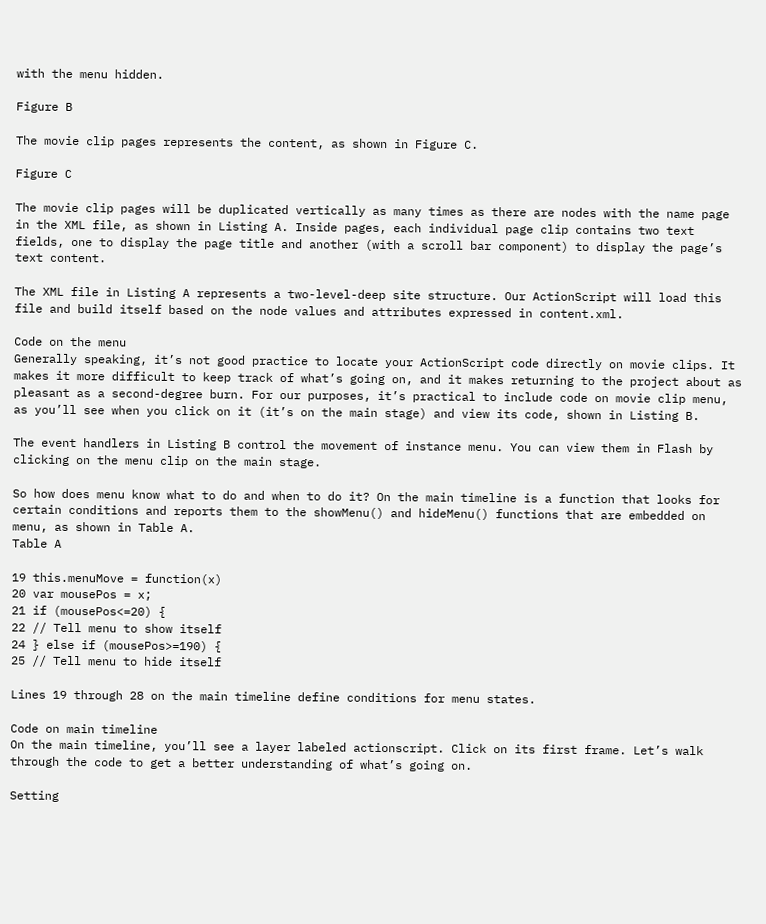with the menu hidden.

Figure B

The movie clip pages represents the content, as shown in Figure C.

Figure C

The movie clip pages will be duplicated vertically as many times as there are nodes with the name page in the XML file, as shown in Listing A. Inside pages, each individual page clip contains two text fields, one to display the page title and another (with a scroll bar component) to display the page’s text content.

The XML file in Listing A represents a two-level-deep site structure. Our ActionScript will load this file and build itself based on the node values and attributes expressed in content.xml.

Code on the menu
Generally speaking, it’s not good practice to locate your ActionScript code directly on movie clips. It makes it more difficult to keep track of what’s going on, and it makes returning to the project about as pleasant as a second-degree burn. For our purposes, it’s practical to include code on movie clip menu, as you’ll see when you click on it (it’s on the main stage) and view its code, shown in Listing B.

The event handlers in Listing B control the movement of instance menu. You can view them in Flash by clicking on the menu clip on the main stage.

So how does menu know what to do and when to do it? On the main timeline is a function that looks for certain conditions and reports them to the showMenu() and hideMenu() functions that are embedded on menu, as shown in Table A.
Table A

19 this.menuMove = function(x)
20 var mousePos = x;
21 if (mousePos<=20) {
22 // Tell menu to show itself
24 } else if (mousePos>=190) {
25 // Tell menu to hide itself

Lines 19 through 28 on the main timeline define conditions for menu states.

Code on main timeline
On the main timeline, you’ll see a layer labeled actionscript. Click on its first frame. Let’s walk through the code to get a better understanding of what’s going on.

Setting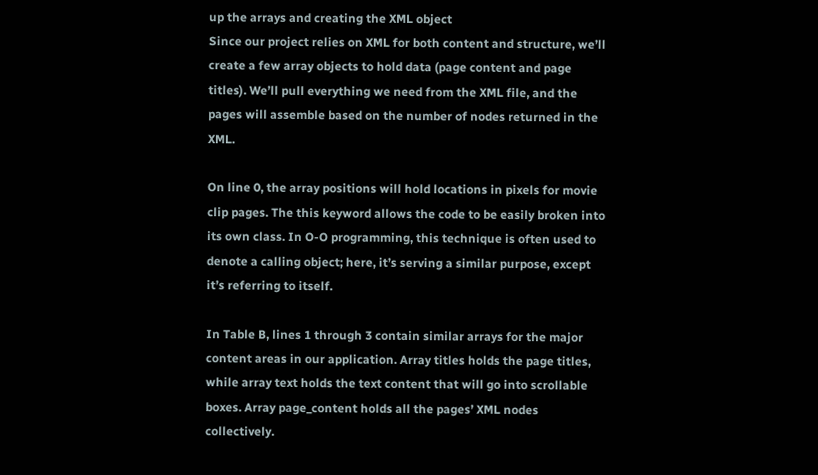up the arrays and creating the XML object
Since our project relies on XML for both content and structure, we’ll create a few array objects to hold data (page content and page titles). We’ll pull everything we need from the XML file, and the pages will assemble based on the number of nodes returned in the XML.

On line 0, the array positions will hold locations in pixels for movie clip pages. The this keyword allows the code to be easily broken into its own class. In O-O programming, this technique is often used to denote a calling object; here, it’s serving a similar purpose, except it’s referring to itself.

In Table B, lines 1 through 3 contain similar arrays for the major content areas in our application. Array titles holds the page titles, while array text holds the text content that will go into scrollable boxes. Array page_content holds all the pages’ XML nodes collectively.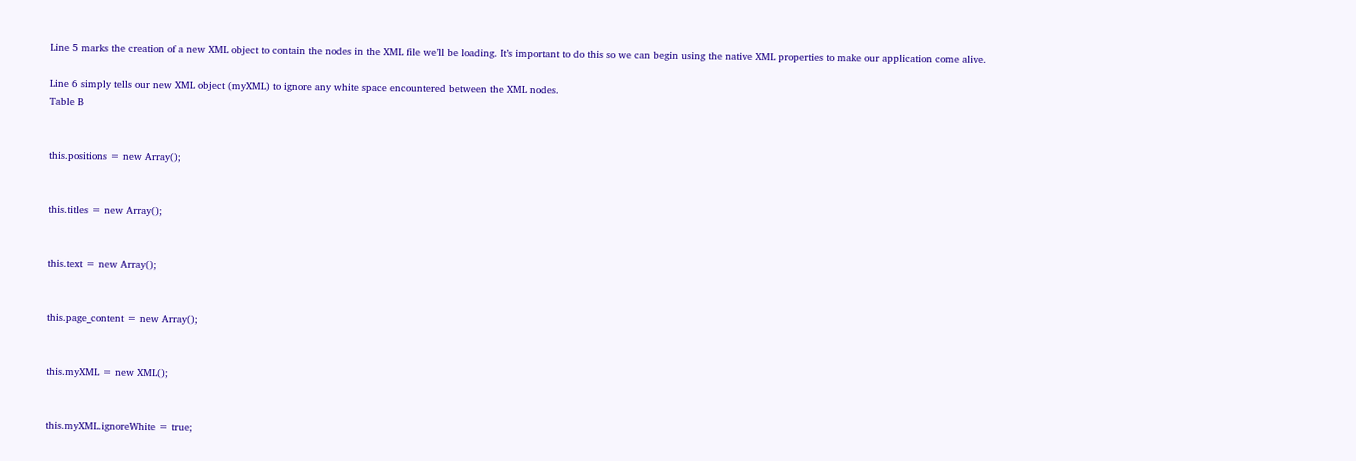Line 5 marks the creation of a new XML object to contain the nodes in the XML file we’ll be loading. It’s important to do this so we can begin using the native XML properties to make our application come alive.

Line 6 simply tells our new XML object (myXML) to ignore any white space encountered between the XML nodes.
Table B


this.positions = new Array();


this.titles = new Array();


this.text = new Array();


this.page_content = new Array();


this.myXML = new XML();


this.myXML.ignoreWhite = true;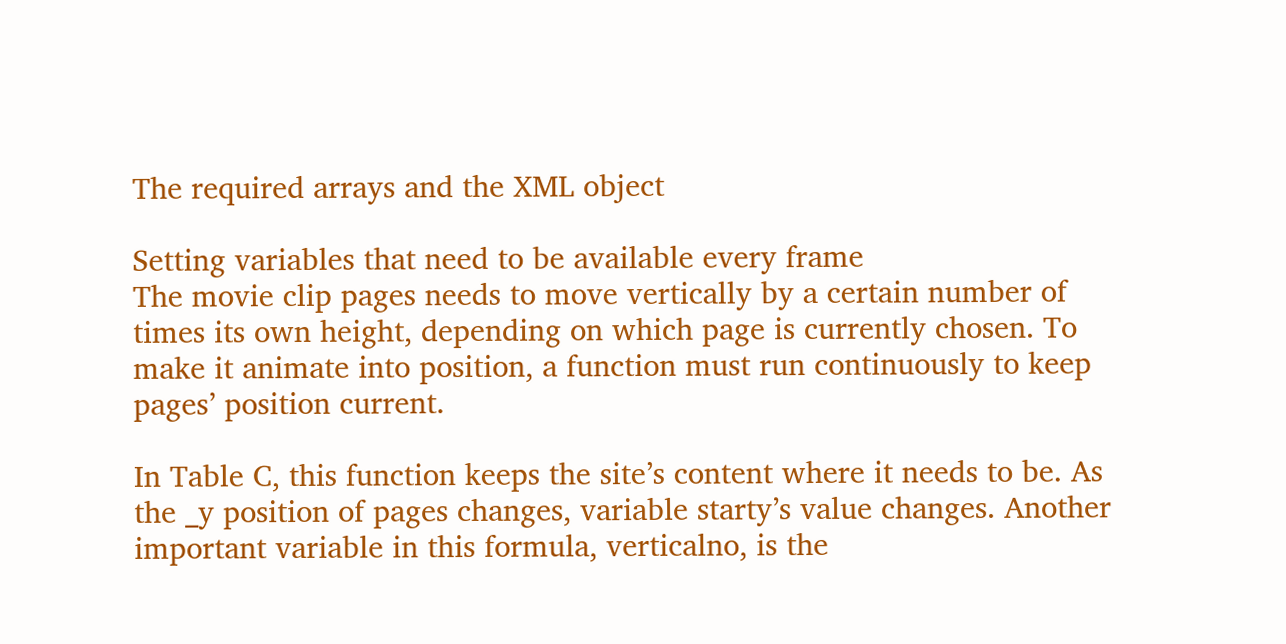The required arrays and the XML object

Setting variables that need to be available every frame
The movie clip pages needs to move vertically by a certain number of times its own height, depending on which page is currently chosen. To make it animate into position, a function must run continuously to keep pages’ position current.

In Table C, this function keeps the site’s content where it needs to be. As the _y position of pages changes, variable starty’s value changes. Another important variable in this formula, verticalno, is the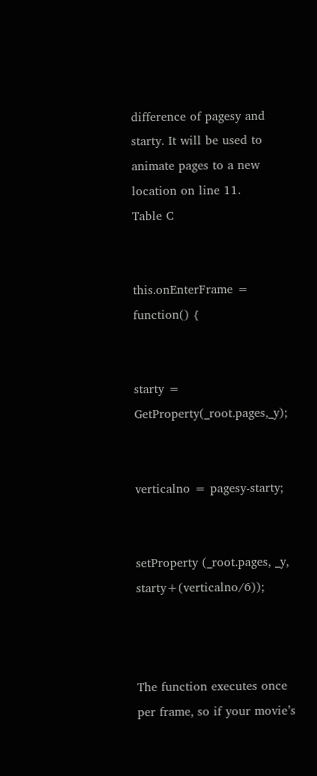difference of pagesy and starty. It will be used to animate pages to a new location on line 11.
Table C


this.onEnterFrame = function() {


starty = GetProperty(_root.pages,_y);


verticalno = pagesy-starty;


setProperty (_root.pages, _y, starty+(verticalno/6));



The function executes once per frame, so if your movie’s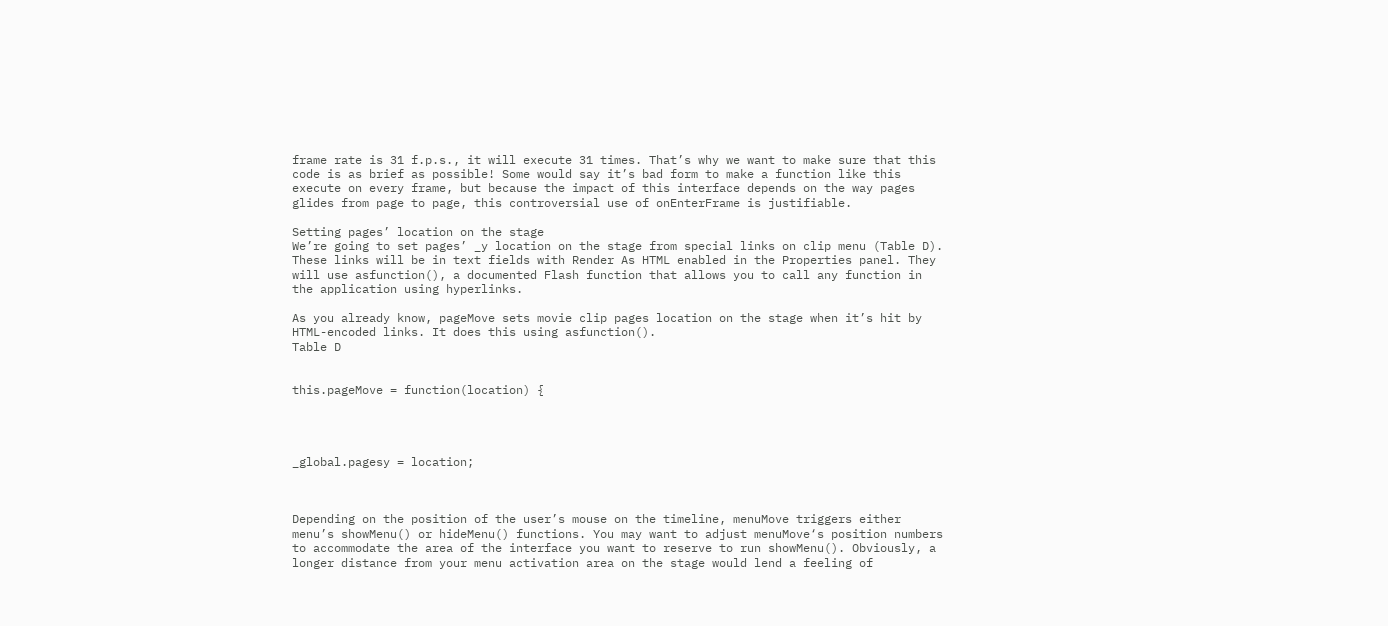frame rate is 31 f.p.s., it will execute 31 times. That’s why we want to make sure that this code is as brief as possible! Some would say it’s bad form to make a function like this execute on every frame, but because the impact of this interface depends on the way pages glides from page to page, this controversial use of onEnterFrame is justifiable.

Setting pages’ location on the stage
We’re going to set pages’ _y location on the stage from special links on clip menu (Table D). These links will be in text fields with Render As HTML enabled in the Properties panel. They will use asfunction(), a documented Flash function that allows you to call any function in the application using hyperlinks.

As you already know, pageMove sets movie clip pages location on the stage when it’s hit by HTML-encoded links. It does this using asfunction().
Table D


this.pageMove = function(location) {




_global.pagesy = location;



Depending on the position of the user’s mouse on the timeline, menuMove triggers either menu’s showMenu() or hideMenu() functions. You may want to adjust menuMove‘s position numbers to accommodate the area of the interface you want to reserve to run showMenu(). Obviously, a longer distance from your menu activation area on the stage would lend a feeling of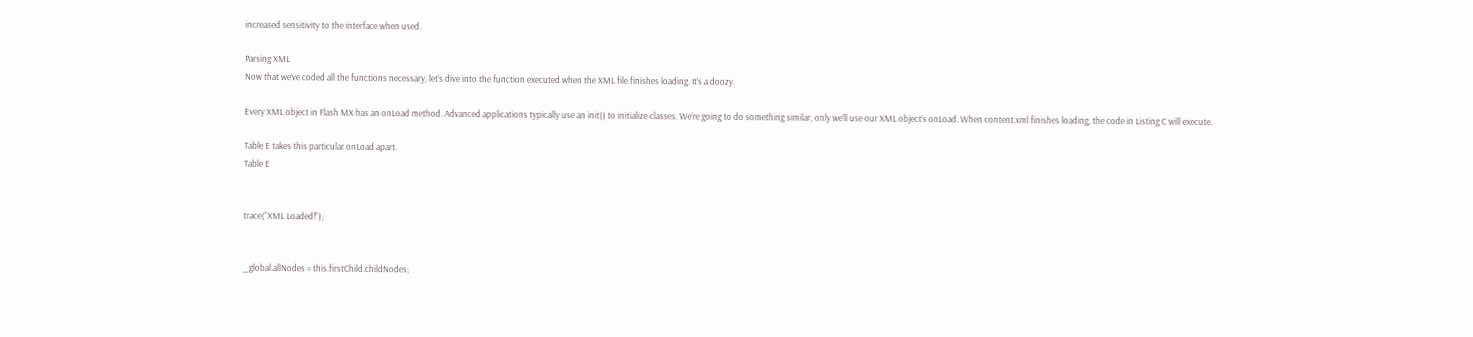increased sensitivity to the interface when used.

Parsing XML
Now that we’ve coded all the functions necessary, let’s dive into the function executed when the XML file finishes loading. It’s a doozy.

Every XML object in Flash MX has an onLoad method. Advanced applications typically use an init() to initialize classes. We’re going to do something similar, only we’ll use our XML object’s onLoad. When content.xml finishes loading, the code in Listing C will execute.

Table E takes this particular onLoad apart.
Table E


trace(“XML Loaded!”);


_global.allNodes = this.firstChild.childNodes;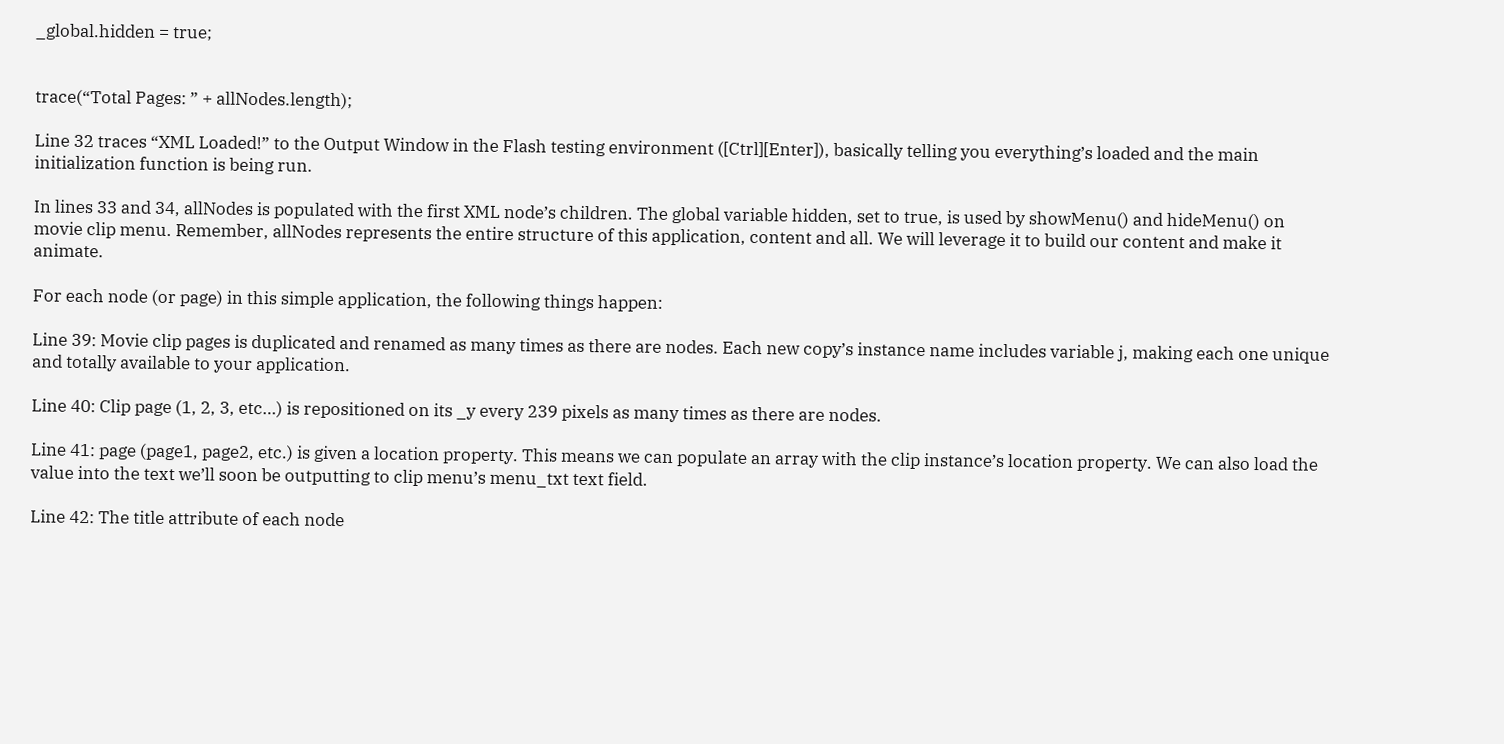_global.hidden = true;


trace(“Total Pages: ” + allNodes.length);

Line 32 traces “XML Loaded!” to the Output Window in the Flash testing environment ([Ctrl][Enter]), basically telling you everything’s loaded and the main initialization function is being run.

In lines 33 and 34, allNodes is populated with the first XML node’s children. The global variable hidden, set to true, is used by showMenu() and hideMenu() on movie clip menu. Remember, allNodes represents the entire structure of this application, content and all. We will leverage it to build our content and make it animate.

For each node (or page) in this simple application, the following things happen:

Line 39: Movie clip pages is duplicated and renamed as many times as there are nodes. Each new copy’s instance name includes variable j, making each one unique and totally available to your application.

Line 40: Clip page (1, 2, 3, etc…) is repositioned on its _y every 239 pixels as many times as there are nodes.

Line 41: page (page1, page2, etc.) is given a location property. This means we can populate an array with the clip instance’s location property. We can also load the value into the text we’ll soon be outputting to clip menu’s menu_txt text field.

Line 42: The title attribute of each node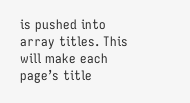is pushed into array titles. This will make each page’s title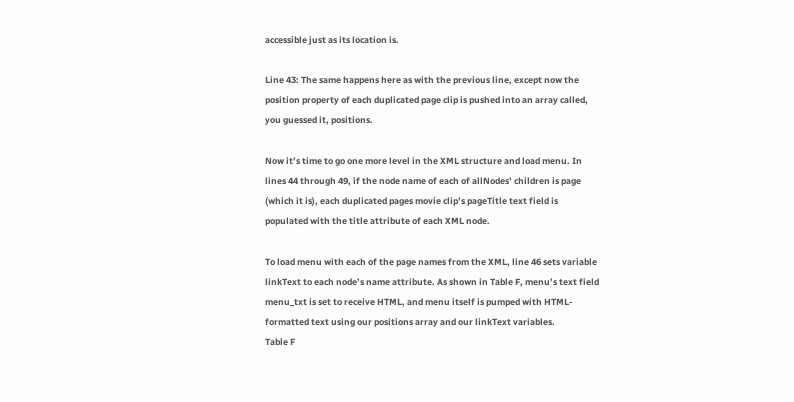accessible just as its location is.

Line 43: The same happens here as with the previous line, except now the position property of each duplicated page clip is pushed into an array called, you guessed it, positions.

Now it’s time to go one more level in the XML structure and load menu. In lines 44 through 49, if the node name of each of allNodes’ children is page (which it is), each duplicated pages movie clip’s pageTitle text field is populated with the title attribute of each XML node.

To load menu with each of the page names from the XML, line 46 sets variable linkText to each node’s name attribute. As shown in Table F, menu’s text field menu_txt is set to receive HTML, and menu itself is pumped with HTML-formatted text using our positions array and our linkText variables.
Table F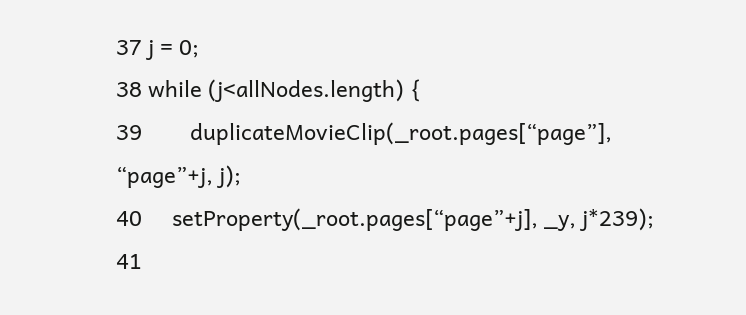37 j = 0;
38 while (j<allNodes.length) {
39        duplicateMovieClip(_root.pages[“page”], “page”+j, j);
40     setProperty(_root.pages[“page”+j], _y, j*239);
41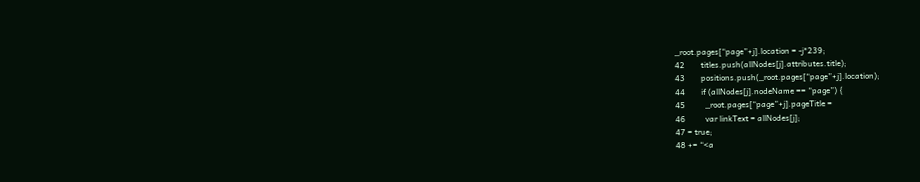_root.pages[“page”+j].location = -j*239;
42        titles.push(allNodes[j].attributes.title);
43        positions.push(_root.pages[“page”+j].location);
44        if (allNodes[j].nodeName == “page”) {
45          _root.pages[“page”+j].pageTitle =
46          var linkText = allNodes[j];
47 = true;
48 += “<a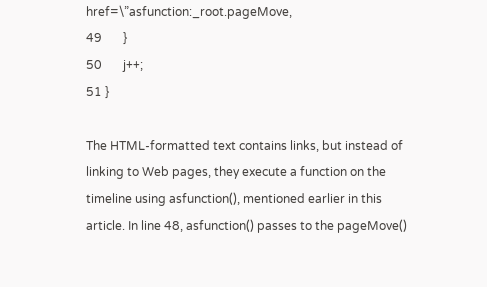href=\”asfunction:_root.pageMove,
49       }
50       j++;
51 }

The HTML-formatted text contains links, but instead of linking to Web pages, they execute a function on the timeline using asfunction(), mentioned earlier in this article. In line 48, asfunction() passes to the pageMove()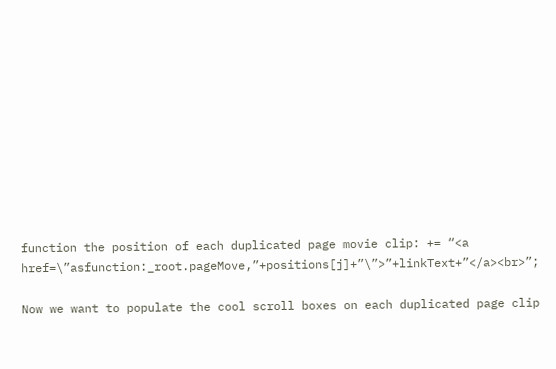function the position of each duplicated page movie clip: += “<a href=\”asfunction:_root.pageMove,”+positions[j]+”\”>”+linkText+”</a><br>”;

Now we want to populate the cool scroll boxes on each duplicated page clip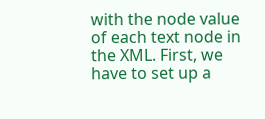with the node value of each text node in the XML. First, we have to set up a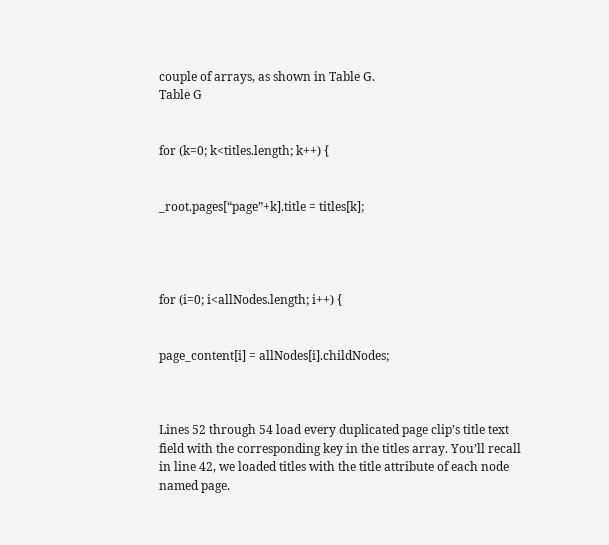couple of arrays, as shown in Table G.
Table G


for (k=0; k<titles.length; k++) {


_root.pages[“page”+k].title = titles[k];




for (i=0; i<allNodes.length; i++) {


page_content[i] = allNodes[i].childNodes;



Lines 52 through 54 load every duplicated page clip’s title text field with the corresponding key in the titles array. You’ll recall in line 42, we loaded titles with the title attribute of each node named page.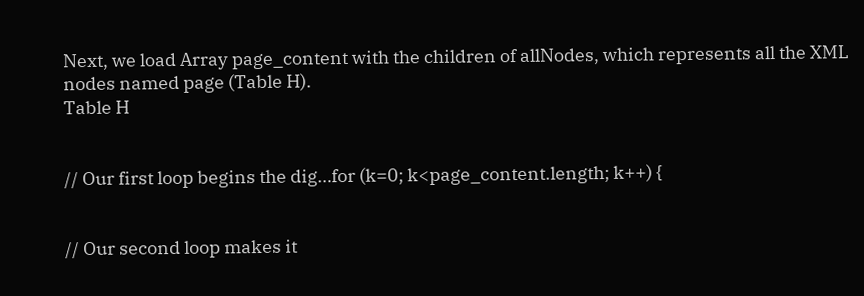Next, we load Array page_content with the children of allNodes, which represents all the XML nodes named page (Table H).
Table H


// Our first loop begins the dig…for (k=0; k<page_content.length; k++) {


// Our second loop makes it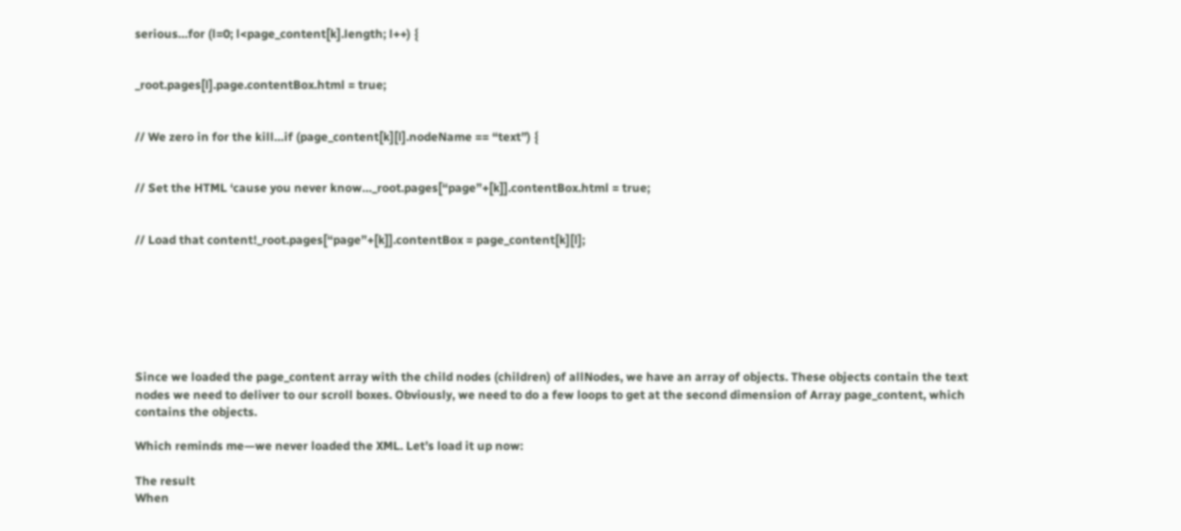serious…for (l=0; l<page_content[k].length; l++) {


_root.pages[l].page.contentBox.html = true;


// We zero in for the kill…if (page_content[k][l].nodeName == “text”) {


// Set the HTML ‘cause you never know…_root.pages[“page”+[k]].contentBox.html = true;


// Load that content!_root.pages[“page”+[k]].contentBox = page_content[k][l];







Since we loaded the page_content array with the child nodes (children) of allNodes, we have an array of objects. These objects contain the text nodes we need to deliver to our scroll boxes. Obviously, we need to do a few loops to get at the second dimension of Array page_content, which contains the objects.

Which reminds me—we never loaded the XML. Let’s load it up now:

The result
When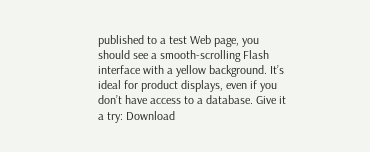published to a test Web page, you should see a smooth-scrolling Flash interface with a yellow background. It’s ideal for product displays, even if you don’t have access to a database. Give it a try: Download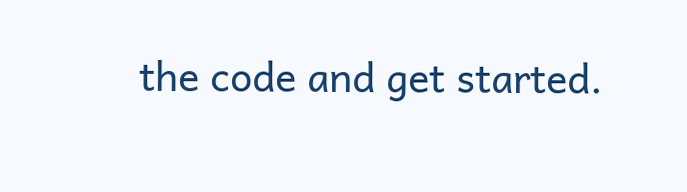the code and get started.